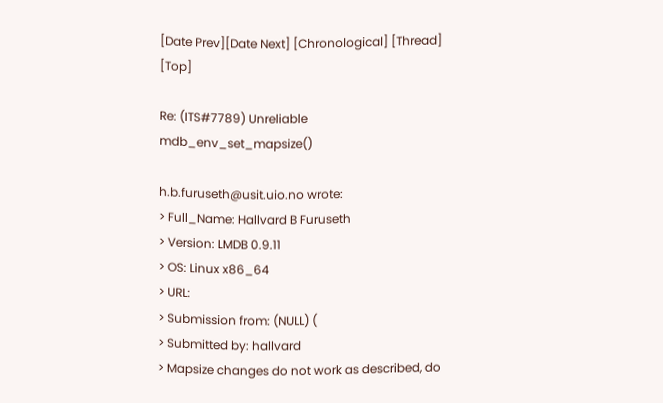[Date Prev][Date Next] [Chronological] [Thread] [Top]

Re: (ITS#7789) Unreliable mdb_env_set_mapsize()

h.b.furuseth@usit.uio.no wrote:
> Full_Name: Hallvard B Furuseth
> Version: LMDB 0.9.11
> OS: Linux x86_64
> URL:
> Submission from: (NULL) (
> Submitted by: hallvard
> Mapsize changes do not work as described, do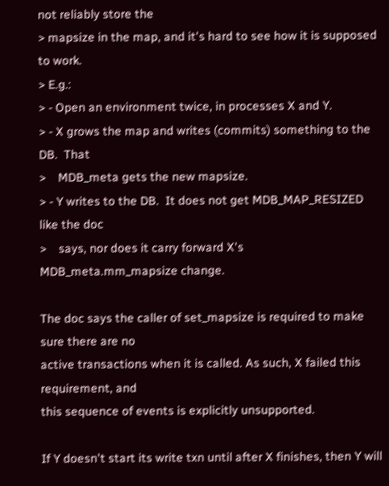not reliably store the
> mapsize in the map, and it's hard to see how it is supposed to work.
> E.g.:
> - Open an environment twice, in processes X and Y.
> - X grows the map and writes (commits) something to the DB.  That
>    MDB_meta gets the new mapsize.
> - Y writes to the DB.  It does not get MDB_MAP_RESIZED like the doc
>    says, nor does it carry forward X's MDB_meta.mm_mapsize change.

The doc says the caller of set_mapsize is required to make sure there are no
active transactions when it is called. As such, X failed this requirement, and
this sequence of events is explicitly unsupported.

If Y doesn't start its write txn until after X finishes, then Y will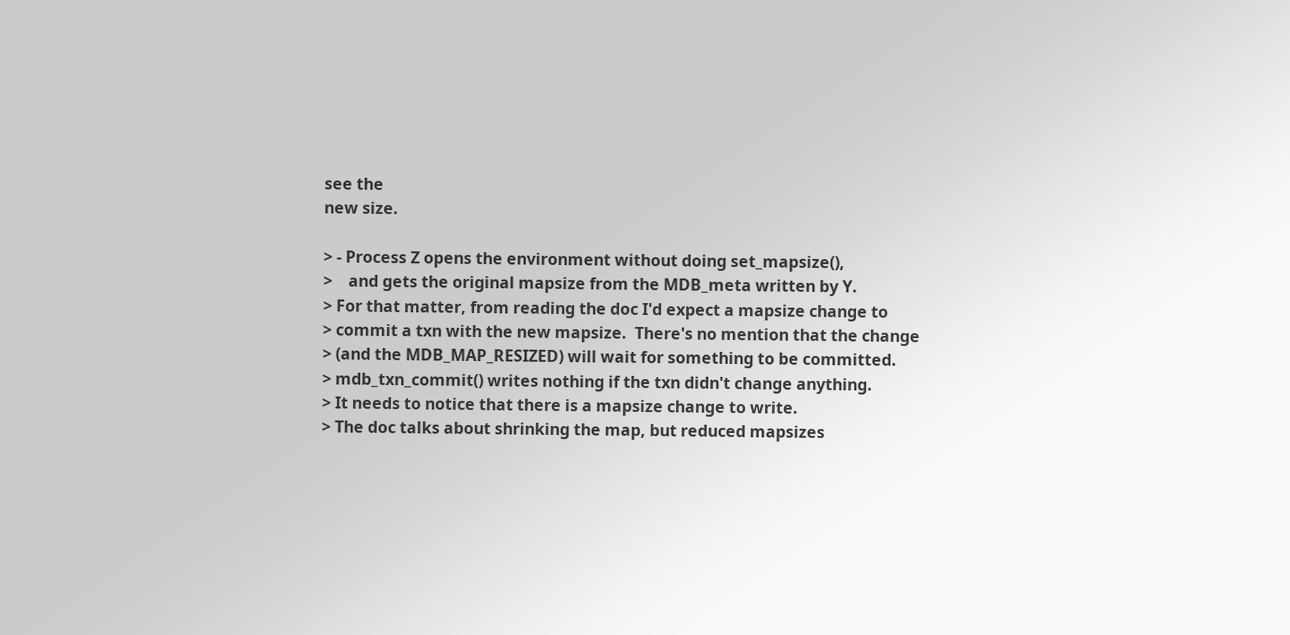see the
new size.

> - Process Z opens the environment without doing set_mapsize(),
>    and gets the original mapsize from the MDB_meta written by Y.
> For that matter, from reading the doc I'd expect a mapsize change to
> commit a txn with the new mapsize.  There's no mention that the change
> (and the MDB_MAP_RESIZED) will wait for something to be committed.
> mdb_txn_commit() writes nothing if the txn didn't change anything.
> It needs to notice that there is a mapsize change to write.
> The doc talks about shrinking the map, but reduced mapsizes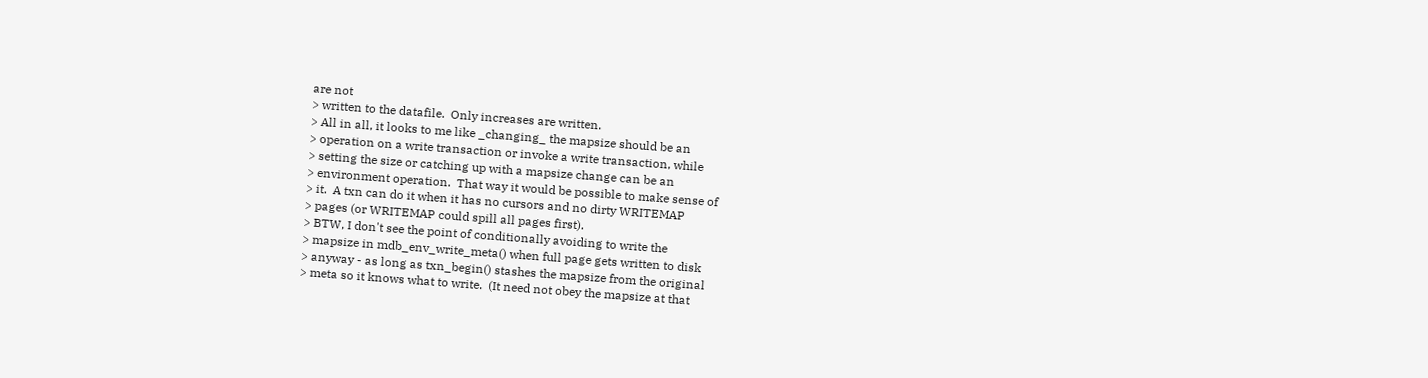are not
> written to the datafile.  Only increases are written.
> All in all, it looks to me like _changing_ the mapsize should be an
> operation on a write transaction or invoke a write transaction, while
> setting the size or catching up with a mapsize change can be an
> environment operation.  That way it would be possible to make sense of
> it.  A txn can do it when it has no cursors and no dirty WRITEMAP
> pages (or WRITEMAP could spill all pages first).
> BTW, I don't see the point of conditionally avoiding to write the
> mapsize in mdb_env_write_meta() when full page gets written to disk
> anyway - as long as txn_begin() stashes the mapsize from the original
> meta so it knows what to write.  (It need not obey the mapsize at that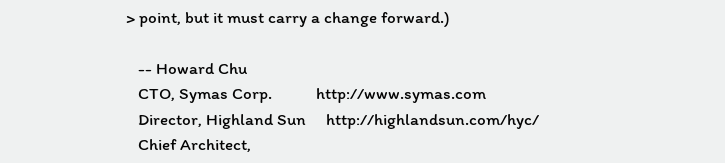> point, but it must carry a change forward.)

   -- Howard Chu
   CTO, Symas Corp.           http://www.symas.com
   Director, Highland Sun     http://highlandsun.com/hyc/
   Chief Architect,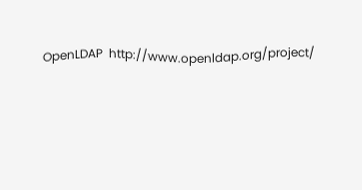OpenLDAP  http://www.openldap.org/project/